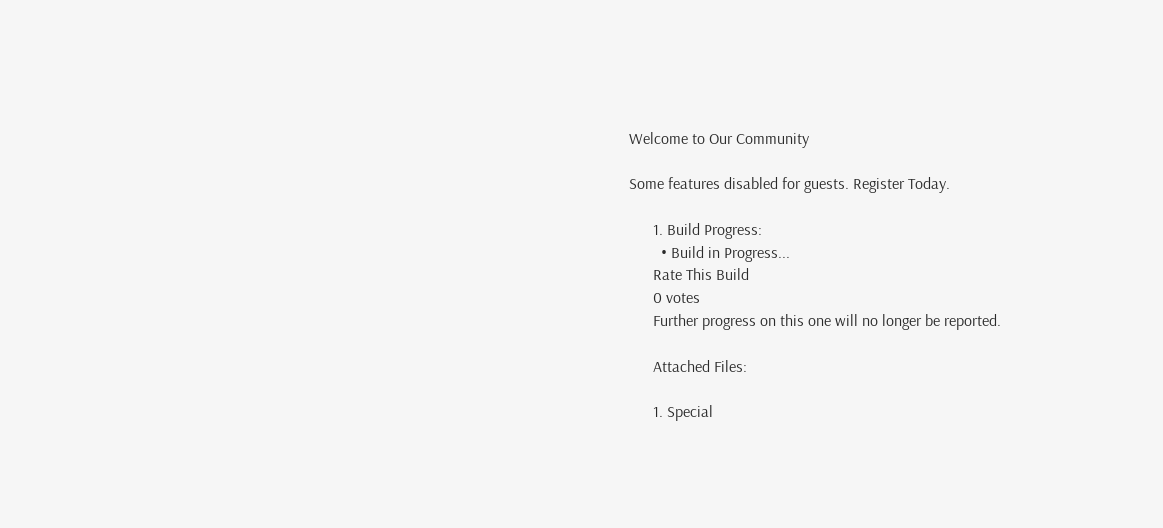Welcome to Our Community

Some features disabled for guests. Register Today.

      1. Build Progress:
        • Build in Progress...
      Rate This Build
      0 votes
      Further progress on this one will no longer be reported.

      Attached Files:

      1. Special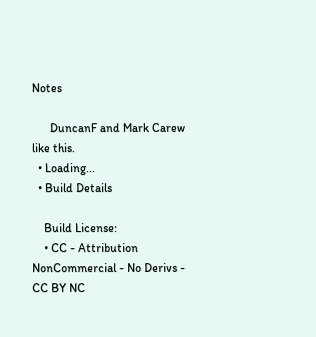Notes

      DuncanF and Mark Carew like this.
  • Loading...
  • Build Details

    Build License:
    • CC - Attribution NonCommercial - No Derivs - CC BY NC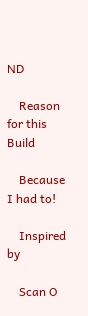ND

    Reason for this Build

    Because I had to!

    Inspired by

    Scan O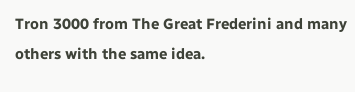Tron 3000 from The Great Frederini and many others with the same idea.